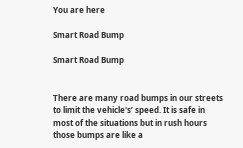You are here

Smart Road Bump

Smart Road Bump


There are many road bumps in our streets to limit the vehicle's’ speed. It is safe in most of the situations but in rush hours those bumps are like a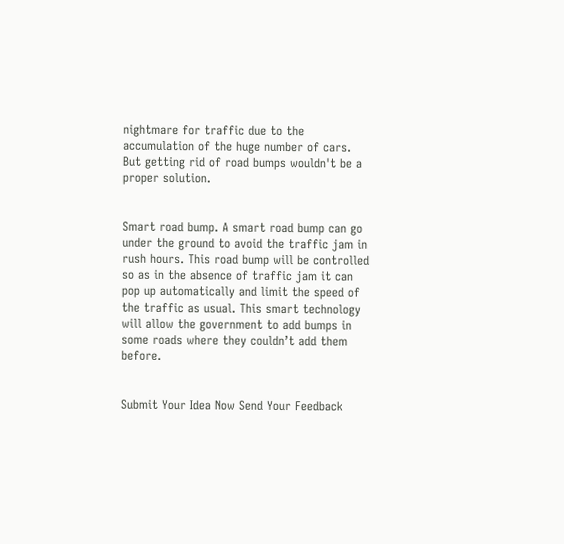nightmare for traffic due to the accumulation of the huge number of cars. But getting rid of road bumps wouldn't be a proper solution.


Smart road bump. A smart road bump can go under the ground to avoid the traffic jam in rush hours. This road bump will be controlled so as in the absence of traffic jam it can pop up automatically and limit the speed of the traffic as usual. This smart technology will allow the government to add bumps in some roads where they couldn’t add them before.


Submit Your Idea Now Send Your Feedback